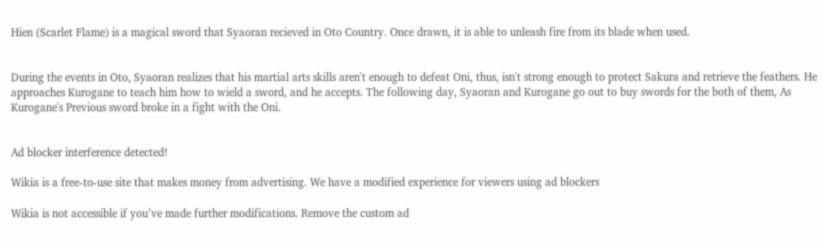Hien (Scarlet Flame) is a magical sword that Syaoran recieved in Oto Country. Once drawn, it is able to unleash fire from its blade when used.


During the events in Oto, Syaoran realizes that his martial arts skills aren't enough to defeat Oni, thus, isn't strong enough to protect Sakura and retrieve the feathers. He approaches Kurogane to teach him how to wield a sword, and he accepts. The following day, Syaoran and Kurogane go out to buy swords for the both of them, As Kurogane's Previous sword broke in a fight with the Oni.


Ad blocker interference detected!

Wikia is a free-to-use site that makes money from advertising. We have a modified experience for viewers using ad blockers

Wikia is not accessible if you’ve made further modifications. Remove the custom ad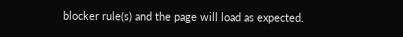blocker rule(s) and the page will load as expected.